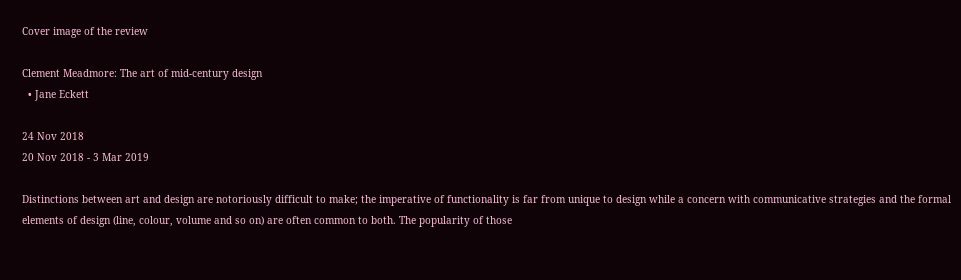Cover image of the review

Clement Meadmore: The art of mid-century design
  • Jane Eckett

24 Nov 2018
20 Nov 2018 - 3 Mar 2019

Distinctions between art and design are notoriously difficult to make; the imperative of functionality is far from unique to design while a concern with communicative strategies and the formal elements of design (line, colour, volume and so on) are often common to both. The popularity of those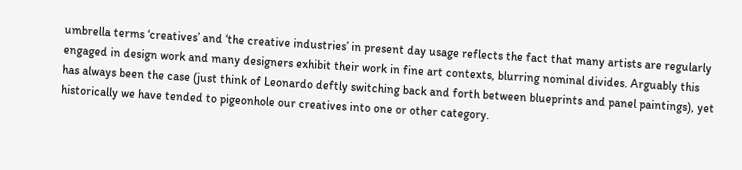umbrella terms ‘creatives’ and ‘the creative industries’ in present day usage reflects the fact that many artists are regularly engaged in design work and many designers exhibit their work in fine art contexts, blurring nominal divides. Arguably this has always been the case (just think of Leonardo deftly switching back and forth between blueprints and panel paintings), yet historically we have tended to pigeonhole our creatives into one or other category.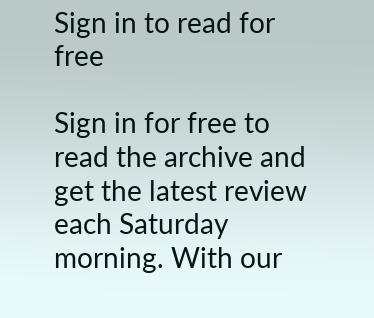Sign in to read for free

Sign in for free to read the archive and get the latest review each Saturday morning. With our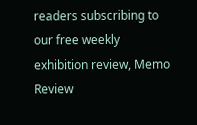readers subscribing to our free weekly exhibition review, Memo Review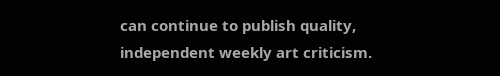can continue to publish quality, independent weekly art criticism.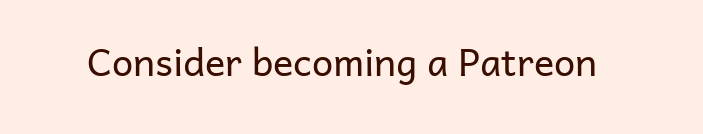Consider becoming a Patreon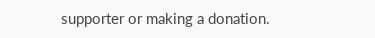supporter or making a donation.